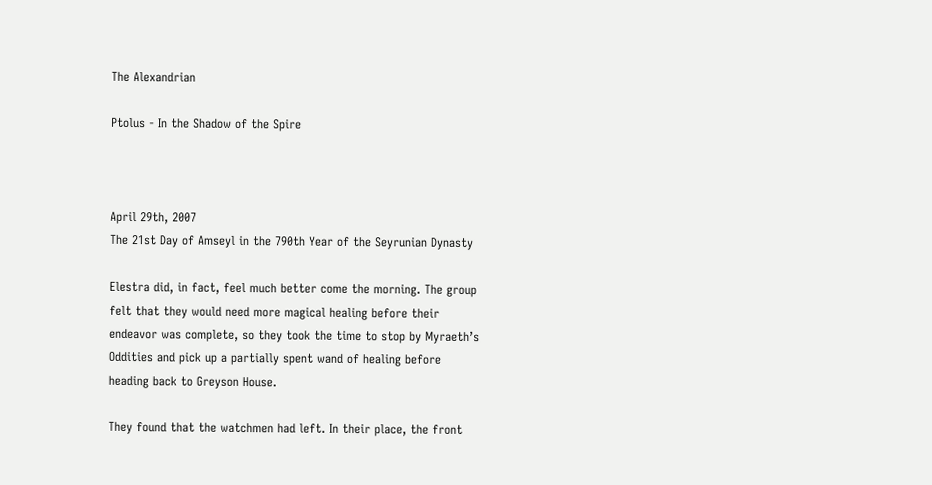The Alexandrian

Ptolus - In the Shadow of the Spire



April 29th, 2007
The 21st Day of Amseyl in the 790th Year of the Seyrunian Dynasty

Elestra did, in fact, feel much better come the morning. The group felt that they would need more magical healing before their endeavor was complete, so they took the time to stop by Myraeth’s Oddities and pick up a partially spent wand of healing before heading back to Greyson House.

They found that the watchmen had left. In their place, the front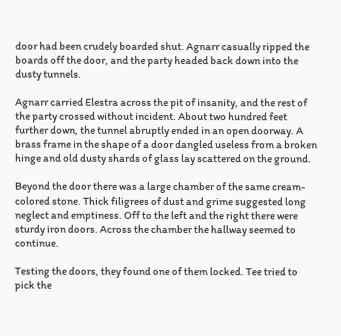door had been crudely boarded shut. Agnarr casually ripped the boards off the door, and the party headed back down into the dusty tunnels.

Agnarr carried Elestra across the pit of insanity, and the rest of the party crossed without incident. About two hundred feet further down, the tunnel abruptly ended in an open doorway. A brass frame in the shape of a door dangled useless from a broken hinge and old dusty shards of glass lay scattered on the ground.

Beyond the door there was a large chamber of the same cream-colored stone. Thick filigrees of dust and grime suggested long neglect and emptiness. Off to the left and the right there were sturdy iron doors. Across the chamber the hallway seemed to continue.

Testing the doors, they found one of them locked. Tee tried to pick the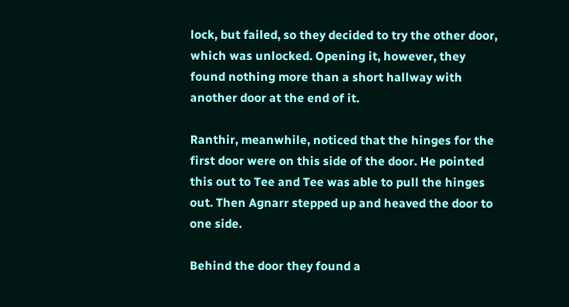lock, but failed, so they decided to try the other door, which was unlocked. Opening it, however, they found nothing more than a short hallway with another door at the end of it.

Ranthir, meanwhile, noticed that the hinges for the first door were on this side of the door. He pointed this out to Tee and Tee was able to pull the hinges out. Then Agnarr stepped up and heaved the door to one side.

Behind the door they found a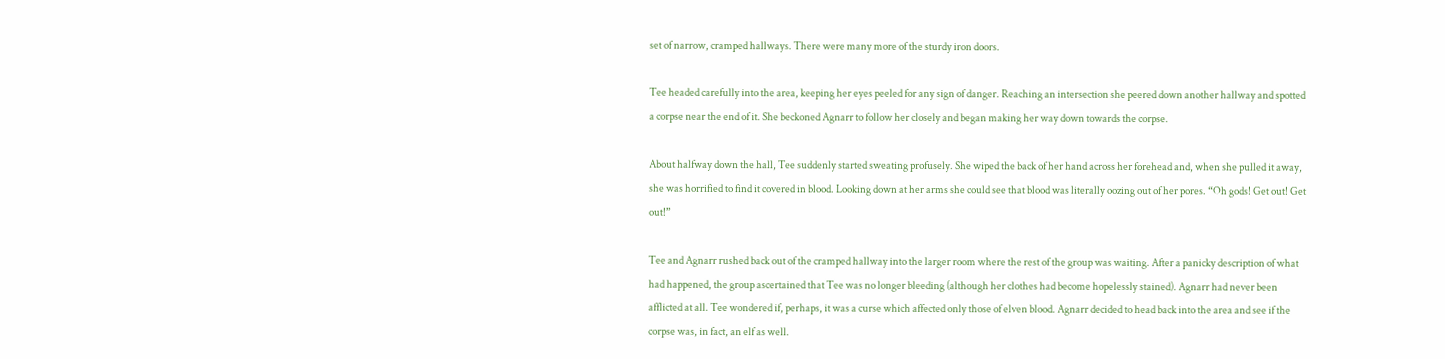set of narrow, cramped hallways. There were many more of the sturdy iron doors.

Tee headed carefully into the area, keeping her eyes peeled for any sign of danger. Reaching an intersection she peered down another hallway and spotted a corpse near the end of it. She beckoned Agnarr to follow her closely and began making her way down towards the corpse.

About halfway down the hall, Tee suddenly started sweating profusely. She wiped the back of her hand across her forehead and, when she pulled it away, she was horrified to find it covered in blood. Looking down at her arms she could see that blood was literally oozing out of her pores. “Oh gods! Get out! Get out!”

Tee and Agnarr rushed back out of the cramped hallway into the larger room where the rest of the group was waiting. After a panicky description of what had happened, the group ascertained that Tee was no longer bleeding (although her clothes had become hopelessly stained). Agnarr had never been afflicted at all. Tee wondered if, perhaps, it was a curse which affected only those of elven blood. Agnarr decided to head back into the area and see if the corpse was, in fact, an elf as well.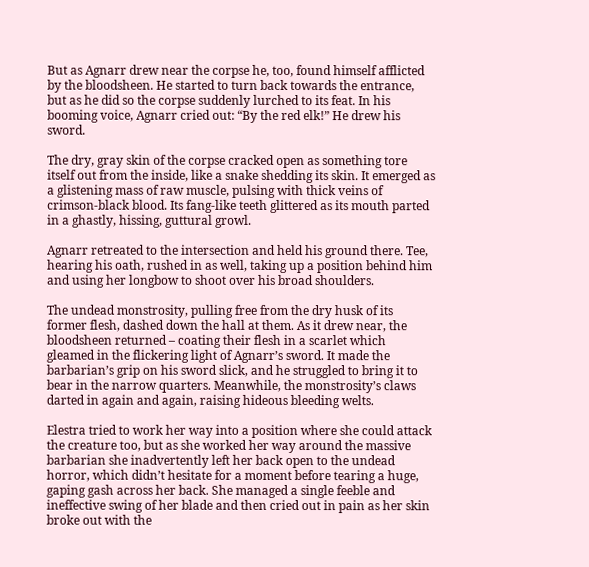But as Agnarr drew near the corpse he, too, found himself afflicted by the bloodsheen. He started to turn back towards the entrance, but as he did so the corpse suddenly lurched to its feat. In his booming voice, Agnarr cried out: “By the red elk!” He drew his sword.

The dry, gray skin of the corpse cracked open as something tore itself out from the inside, like a snake shedding its skin. It emerged as a glistening mass of raw muscle, pulsing with thick veins of crimson-black blood. Its fang-like teeth glittered as its mouth parted in a ghastly, hissing, guttural growl.

Agnarr retreated to the intersection and held his ground there. Tee, hearing his oath, rushed in as well, taking up a position behind him and using her longbow to shoot over his broad shoulders.

The undead monstrosity, pulling free from the dry husk of its former flesh, dashed down the hall at them. As it drew near, the bloodsheen returned – coating their flesh in a scarlet which gleamed in the flickering light of Agnarr’s sword. It made the barbarian’s grip on his sword slick, and he struggled to bring it to bear in the narrow quarters. Meanwhile, the monstrosity’s claws darted in again and again, raising hideous bleeding welts.

Elestra tried to work her way into a position where she could attack the creature too, but as she worked her way around the massive barbarian she inadvertently left her back open to the undead horror, which didn’t hesitate for a moment before tearing a huge, gaping gash across her back. She managed a single feeble and ineffective swing of her blade and then cried out in pain as her skin broke out with the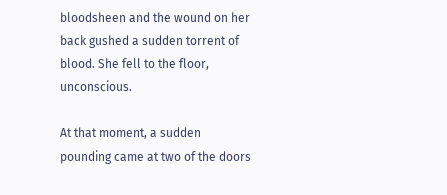bloodsheen and the wound on her back gushed a sudden torrent of blood. She fell to the floor, unconscious.

At that moment, a sudden pounding came at two of the doors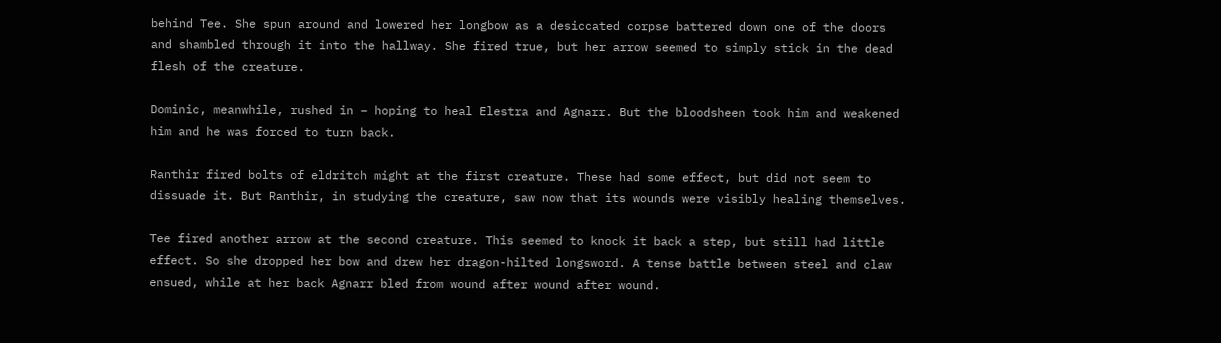behind Tee. She spun around and lowered her longbow as a desiccated corpse battered down one of the doors and shambled through it into the hallway. She fired true, but her arrow seemed to simply stick in the dead flesh of the creature.

Dominic, meanwhile, rushed in – hoping to heal Elestra and Agnarr. But the bloodsheen took him and weakened him and he was forced to turn back.

Ranthir fired bolts of eldritch might at the first creature. These had some effect, but did not seem to dissuade it. But Ranthir, in studying the creature, saw now that its wounds were visibly healing themselves.

Tee fired another arrow at the second creature. This seemed to knock it back a step, but still had little effect. So she dropped her bow and drew her dragon-hilted longsword. A tense battle between steel and claw ensued, while at her back Agnarr bled from wound after wound after wound.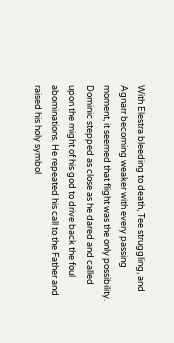With Elestra bleeding to death, Tee struggling, and Agnarr becoming weaker with every passing moment, it seemed that flight was the only possibility. Dominic stepped as close as he dared and called upon the might of his god to drive back the foul abominations. He repeated his call to the Father and raised his holy symbol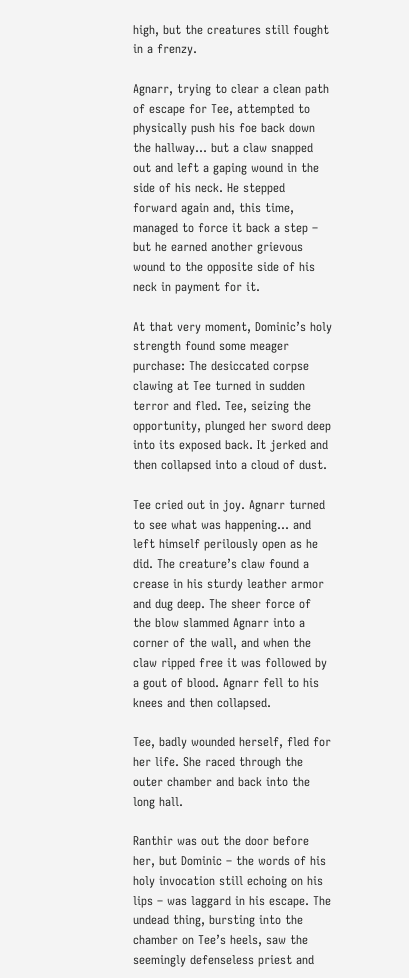high, but the creatures still fought in a frenzy.

Agnarr, trying to clear a clean path of escape for Tee, attempted to physically push his foe back down the hallway… but a claw snapped out and left a gaping wound in the side of his neck. He stepped forward again and, this time, managed to force it back a step – but he earned another grievous wound to the opposite side of his neck in payment for it.

At that very moment, Dominic’s holy strength found some meager purchase: The desiccated corpse clawing at Tee turned in sudden terror and fled. Tee, seizing the opportunity, plunged her sword deep into its exposed back. It jerked and then collapsed into a cloud of dust.

Tee cried out in joy. Agnarr turned to see what was happening… and left himself perilously open as he did. The creature’s claw found a crease in his sturdy leather armor and dug deep. The sheer force of the blow slammed Agnarr into a corner of the wall, and when the claw ripped free it was followed by a gout of blood. Agnarr fell to his knees and then collapsed.

Tee, badly wounded herself, fled for her life. She raced through the outer chamber and back into the long hall.

Ranthir was out the door before her, but Dominic – the words of his holy invocation still echoing on his lips – was laggard in his escape. The undead thing, bursting into the chamber on Tee’s heels, saw the seemingly defenseless priest and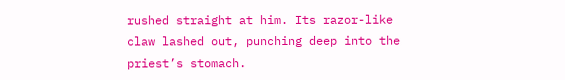rushed straight at him. Its razor-like claw lashed out, punching deep into the priest’s stomach.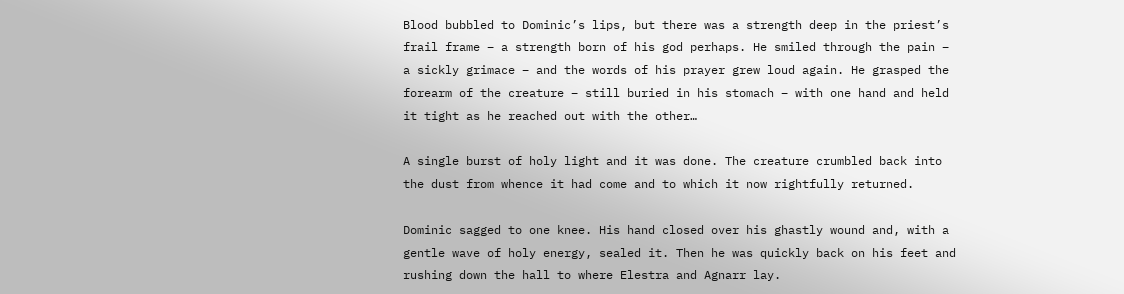Blood bubbled to Dominic’s lips, but there was a strength deep in the priest’s frail frame – a strength born of his god perhaps. He smiled through the pain – a sickly grimace – and the words of his prayer grew loud again. He grasped the forearm of the creature – still buried in his stomach – with one hand and held it tight as he reached out with the other…

A single burst of holy light and it was done. The creature crumbled back into the dust from whence it had come and to which it now rightfully returned.

Dominic sagged to one knee. His hand closed over his ghastly wound and, with a gentle wave of holy energy, sealed it. Then he was quickly back on his feet and rushing down the hall to where Elestra and Agnarr lay.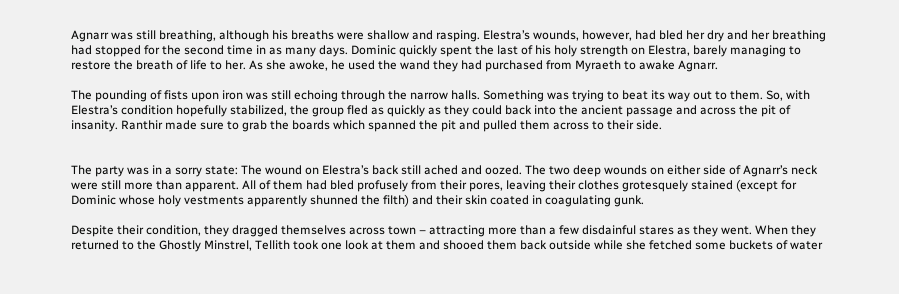Agnarr was still breathing, although his breaths were shallow and rasping. Elestra’s wounds, however, had bled her dry and her breathing had stopped for the second time in as many days. Dominic quickly spent the last of his holy strength on Elestra, barely managing to restore the breath of life to her. As she awoke, he used the wand they had purchased from Myraeth to awake Agnarr.

The pounding of fists upon iron was still echoing through the narrow halls. Something was trying to beat its way out to them. So, with Elestra’s condition hopefully stabilized, the group fled as quickly as they could back into the ancient passage and across the pit of insanity. Ranthir made sure to grab the boards which spanned the pit and pulled them across to their side.


The party was in a sorry state: The wound on Elestra’s back still ached and oozed. The two deep wounds on either side of Agnarr’s neck were still more than apparent. All of them had bled profusely from their pores, leaving their clothes grotesquely stained (except for Dominic whose holy vestments apparently shunned the filth) and their skin coated in coagulating gunk.

Despite their condition, they dragged themselves across town – attracting more than a few disdainful stares as they went. When they returned to the Ghostly Minstrel, Tellith took one look at them and shooed them back outside while she fetched some buckets of water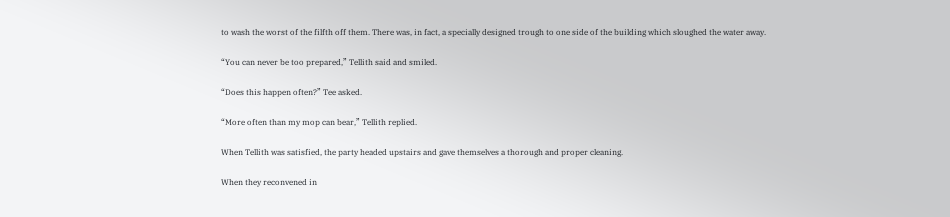to wash the worst of the filfth off them. There was, in fact, a specially designed trough to one side of the building which sloughed the water away.

“You can never be too prepared,” Tellith said and smiled.

“Does this happen often?” Tee asked.

“More often than my mop can bear,” Tellith replied.

When Tellith was satisfied, the party headed upstairs and gave themselves a thorough and proper cleaning.

When they reconvened in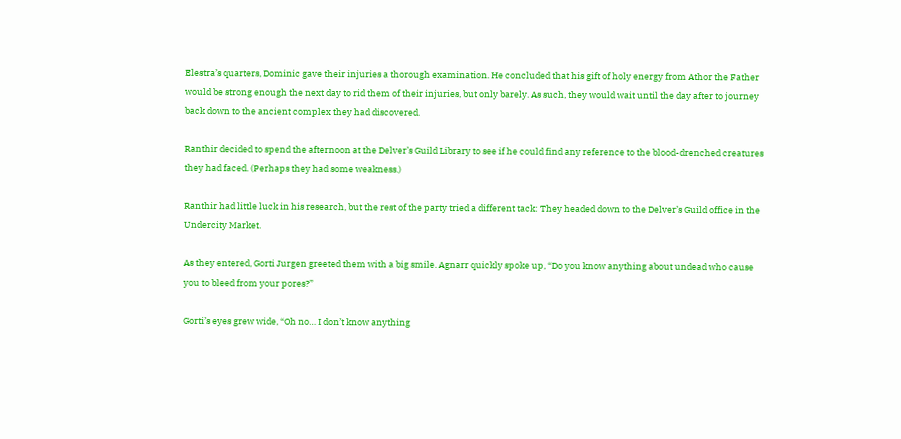Elestra’s quarters, Dominic gave their injuries a thorough examination. He concluded that his gift of holy energy from Athor the Father would be strong enough the next day to rid them of their injuries, but only barely. As such, they would wait until the day after to journey back down to the ancient complex they had discovered.

Ranthir decided to spend the afternoon at the Delver’s Guild Library to see if he could find any reference to the blood-drenched creatures they had faced. (Perhaps they had some weakness.)

Ranthir had little luck in his research, but the rest of the party tried a different tack: They headed down to the Delver’s Guild office in the Undercity Market.

As they entered, Gorti Jurgen greeted them with a big smile. Agnarr quickly spoke up, “Do you know anything about undead who cause you to bleed from your pores?”

Gorti’s eyes grew wide, “Oh no… I don’t know anything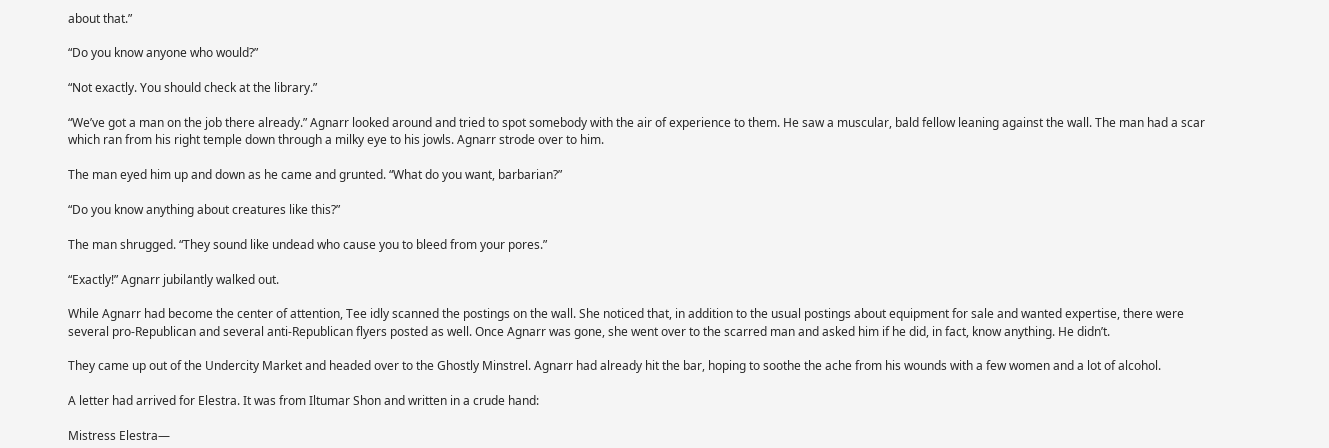about that.”

“Do you know anyone who would?”

“Not exactly. You should check at the library.”

“We’ve got a man on the job there already.” Agnarr looked around and tried to spot somebody with the air of experience to them. He saw a muscular, bald fellow leaning against the wall. The man had a scar which ran from his right temple down through a milky eye to his jowls. Agnarr strode over to him.

The man eyed him up and down as he came and grunted. “What do you want, barbarian?”

“Do you know anything about creatures like this?”

The man shrugged. “They sound like undead who cause you to bleed from your pores.”

“Exactly!” Agnarr jubilantly walked out.

While Agnarr had become the center of attention, Tee idly scanned the postings on the wall. She noticed that, in addition to the usual postings about equipment for sale and wanted expertise, there were several pro-Republican and several anti-Republican flyers posted as well. Once Agnarr was gone, she went over to the scarred man and asked him if he did, in fact, know anything. He didn’t.

They came up out of the Undercity Market and headed over to the Ghostly Minstrel. Agnarr had already hit the bar, hoping to soothe the ache from his wounds with a few women and a lot of alcohol.

A letter had arrived for Elestra. It was from Iltumar Shon and written in a crude hand:

Mistress Elestra—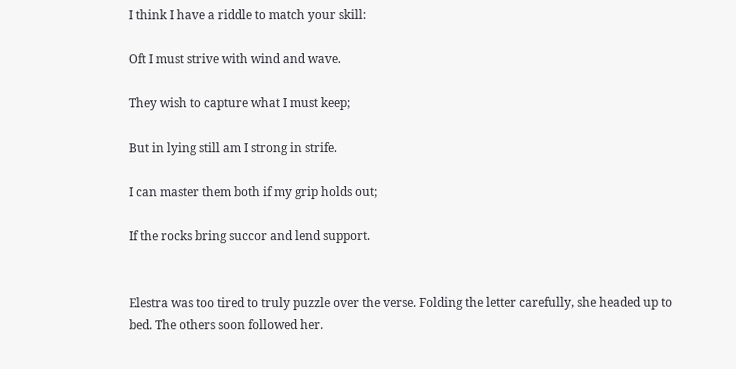I think I have a riddle to match your skill:

Oft I must strive with wind and wave.

They wish to capture what I must keep;

But in lying still am I strong in strife.

I can master them both if my grip holds out;

If the rocks bring succor and lend support.


Elestra was too tired to truly puzzle over the verse. Folding the letter carefully, she headed up to bed. The others soon followed her.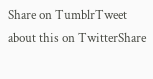Share on TumblrTweet about this on TwitterShare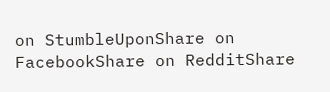on StumbleUponShare on FacebookShare on RedditShare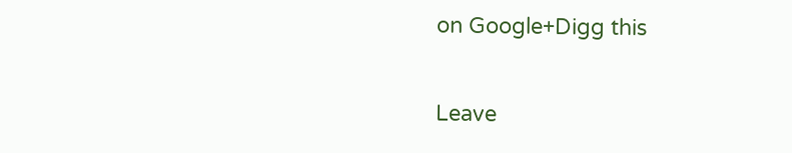on Google+Digg this

Leave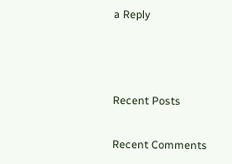a Reply



Recent Posts

Recent Comments